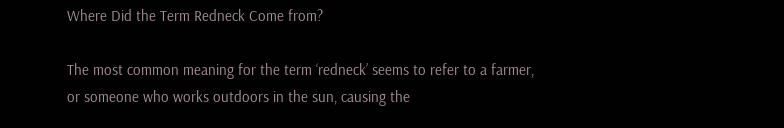Where Did the Term Redneck Come from?

The most common meaning for the term ‘redneck’ seems to refer to a farmer, or someone who works outdoors in the sun, causing the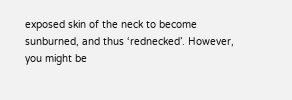exposed skin of the neck to become sunburned, and thus ‘rednecked’. However, you might be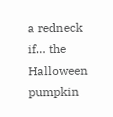a redneck if… the Halloween pumpkin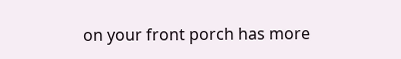on your front porch has more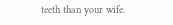teeth than your wife.